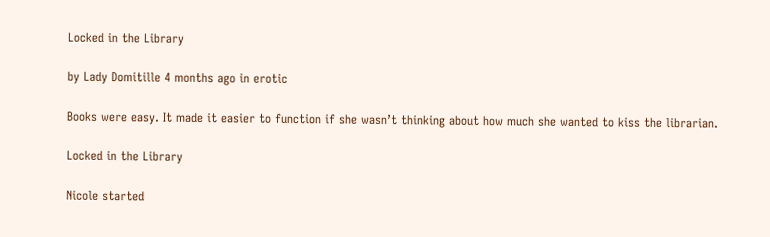Locked in the Library

by Lady Domitille 4 months ago in erotic

Books were easy. It made it easier to function if she wasn’t thinking about how much she wanted to kiss the librarian.

Locked in the Library

Nicole started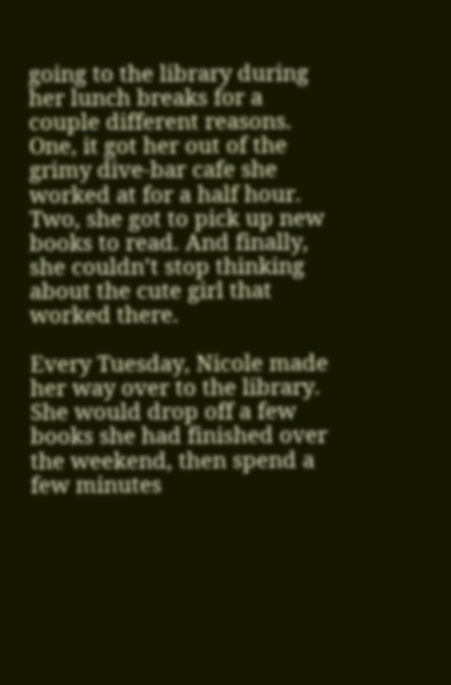going to the library during her lunch breaks for a couple different reasons. One, it got her out of the grimy dive-bar cafe she worked at for a half hour. Two, she got to pick up new books to read. And finally, she couldn’t stop thinking about the cute girl that worked there.

Every Tuesday, Nicole made her way over to the library. She would drop off a few books she had finished over the weekend, then spend a few minutes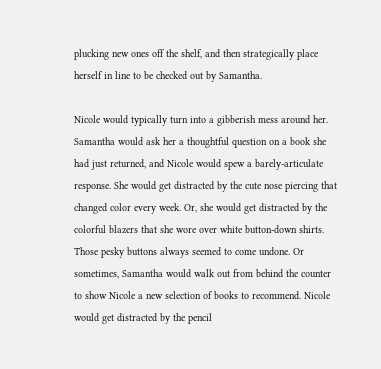plucking new ones off the shelf, and then strategically place herself in line to be checked out by Samantha.

Nicole would typically turn into a gibberish mess around her. Samantha would ask her a thoughtful question on a book she had just returned, and Nicole would spew a barely-articulate response. She would get distracted by the cute nose piercing that changed color every week. Or, she would get distracted by the colorful blazers that she wore over white button-down shirts. Those pesky buttons always seemed to come undone. Or sometimes, Samantha would walk out from behind the counter to show Nicole a new selection of books to recommend. Nicole would get distracted by the pencil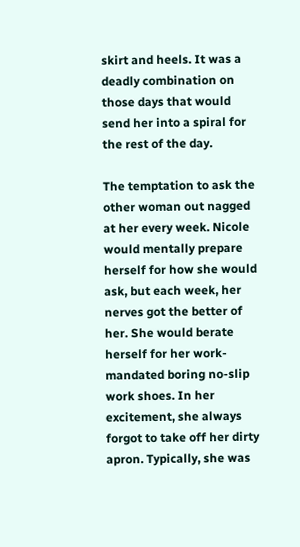skirt and heels. It was a deadly combination on those days that would send her into a spiral for the rest of the day.

The temptation to ask the other woman out nagged at her every week. Nicole would mentally prepare herself for how she would ask, but each week, her nerves got the better of her. She would berate herself for her work-mandated boring no-slip work shoes. In her excitement, she always forgot to take off her dirty apron. Typically, she was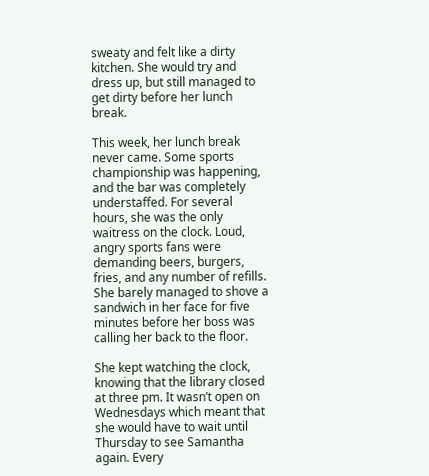sweaty and felt like a dirty kitchen. She would try and dress up, but still managed to get dirty before her lunch break.

This week, her lunch break never came. Some sports championship was happening, and the bar was completely understaffed. For several hours, she was the only waitress on the clock. Loud, angry sports fans were demanding beers, burgers, fries, and any number of refills. She barely managed to shove a sandwich in her face for five minutes before her boss was calling her back to the floor.

She kept watching the clock, knowing that the library closed at three pm. It wasn’t open on Wednesdays which meant that she would have to wait until Thursday to see Samantha again. Every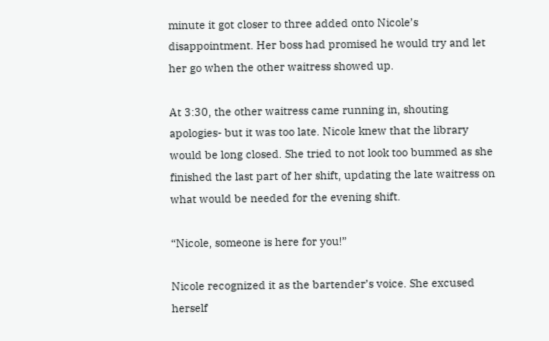minute it got closer to three added onto Nicole’s disappointment. Her boss had promised he would try and let her go when the other waitress showed up.

At 3:30, the other waitress came running in, shouting apologies- but it was too late. Nicole knew that the library would be long closed. She tried to not look too bummed as she finished the last part of her shift, updating the late waitress on what would be needed for the evening shift.

“Nicole, someone is here for you!”

Nicole recognized it as the bartender’s voice. She excused herself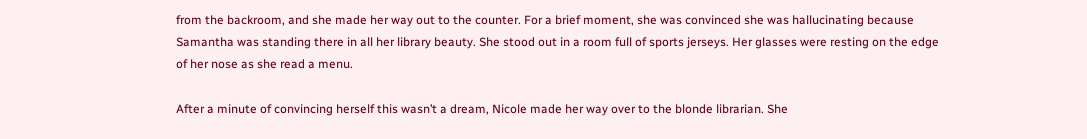from the backroom, and she made her way out to the counter. For a brief moment, she was convinced she was hallucinating because Samantha was standing there in all her library beauty. She stood out in a room full of sports jerseys. Her glasses were resting on the edge of her nose as she read a menu.

After a minute of convincing herself this wasn’t a dream, Nicole made her way over to the blonde librarian. She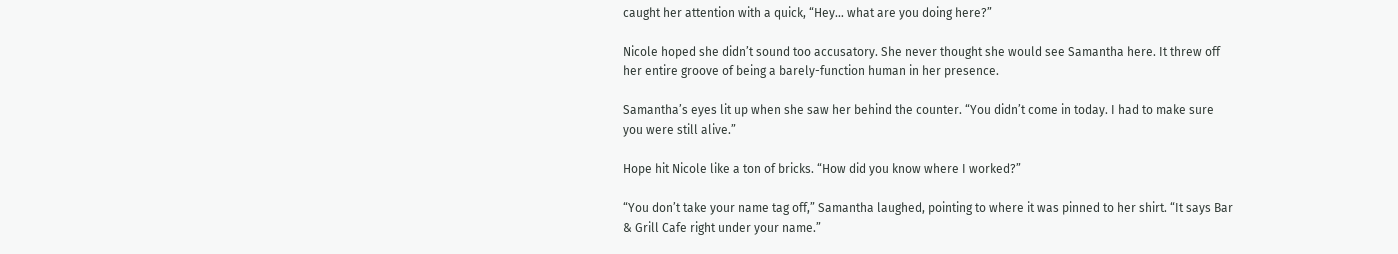caught her attention with a quick, “Hey… what are you doing here?”

Nicole hoped she didn’t sound too accusatory. She never thought she would see Samantha here. It threw off her entire groove of being a barely-function human in her presence.

Samantha’s eyes lit up when she saw her behind the counter. “You didn’t come in today. I had to make sure you were still alive.”

Hope hit Nicole like a ton of bricks. “How did you know where I worked?”

“You don’t take your name tag off,” Samantha laughed, pointing to where it was pinned to her shirt. “It says Bar & Grill Cafe right under your name.”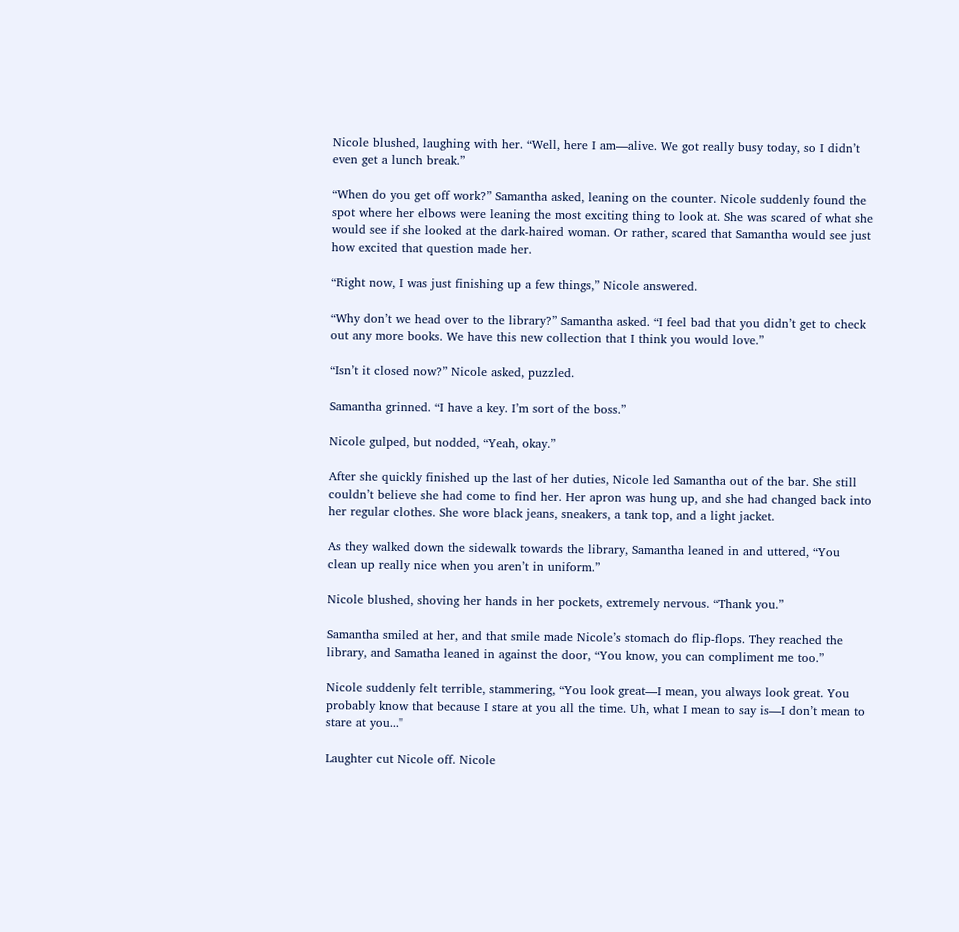Nicole blushed, laughing with her. “Well, here I am—alive. We got really busy today, so I didn’t even get a lunch break.”

“When do you get off work?” Samantha asked, leaning on the counter. Nicole suddenly found the spot where her elbows were leaning the most exciting thing to look at. She was scared of what she would see if she looked at the dark-haired woman. Or rather, scared that Samantha would see just how excited that question made her.

“Right now, I was just finishing up a few things,” Nicole answered.

“Why don’t we head over to the library?” Samantha asked. “I feel bad that you didn’t get to check out any more books. We have this new collection that I think you would love.”

“Isn’t it closed now?” Nicole asked, puzzled.

Samantha grinned. “I have a key. I’m sort of the boss.”

Nicole gulped, but nodded, “Yeah, okay.”

After she quickly finished up the last of her duties, Nicole led Samantha out of the bar. She still couldn’t believe she had come to find her. Her apron was hung up, and she had changed back into her regular clothes. She wore black jeans, sneakers, a tank top, and a light jacket.

As they walked down the sidewalk towards the library, Samantha leaned in and uttered, “You clean up really nice when you aren’t in uniform.”

Nicole blushed, shoving her hands in her pockets, extremely nervous. “Thank you.”

Samantha smiled at her, and that smile made Nicole’s stomach do flip-flops. They reached the library, and Samatha leaned in against the door, “You know, you can compliment me too.”

Nicole suddenly felt terrible, stammering, “You look great—I mean, you always look great. You probably know that because I stare at you all the time. Uh, what I mean to say is—I don’t mean to stare at you..."

Laughter cut Nicole off. Nicole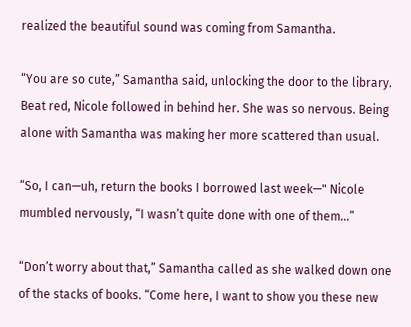realized the beautiful sound was coming from Samantha.

“You are so cute,” Samantha said, unlocking the door to the library. Beat red, Nicole followed in behind her. She was so nervous. Being alone with Samantha was making her more scattered than usual.

“So, I can—uh, return the books I borrowed last week—" Nicole mumbled nervously, “I wasn’t quite done with one of them…”

“Don’t worry about that,” Samantha called as she walked down one of the stacks of books. “Come here, I want to show you these new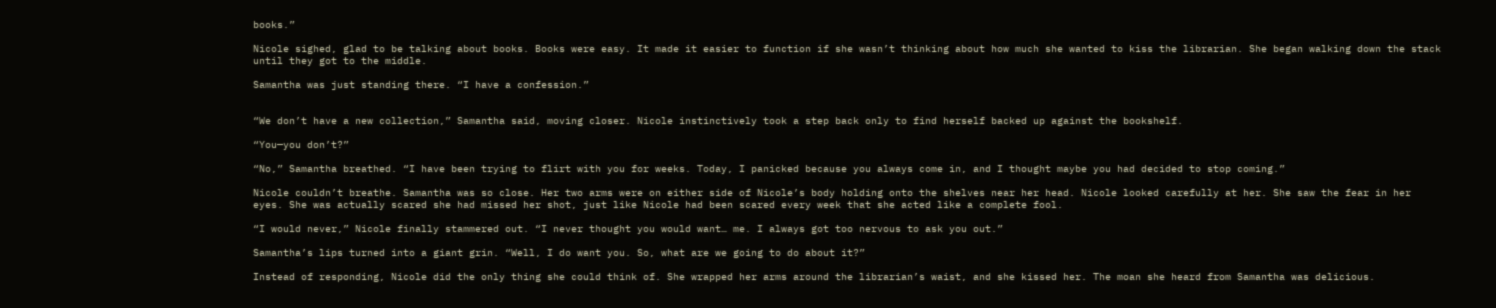books.”

Nicole sighed, glad to be talking about books. Books were easy. It made it easier to function if she wasn’t thinking about how much she wanted to kiss the librarian. She began walking down the stack until they got to the middle.

Samantha was just standing there. “I have a confession.”


“We don’t have a new collection,” Samantha said, moving closer. Nicole instinctively took a step back only to find herself backed up against the bookshelf.

“You—you don’t?”

“No,” Samantha breathed. “I have been trying to flirt with you for weeks. Today, I panicked because you always come in, and I thought maybe you had decided to stop coming.”

Nicole couldn’t breathe. Samantha was so close. Her two arms were on either side of Nicole’s body holding onto the shelves near her head. Nicole looked carefully at her. She saw the fear in her eyes. She was actually scared she had missed her shot, just like Nicole had been scared every week that she acted like a complete fool.

“I would never,” Nicole finally stammered out. “I never thought you would want… me. I always got too nervous to ask you out.”

Samantha’s lips turned into a giant grin. “Well, I do want you. So, what are we going to do about it?”

Instead of responding, Nicole did the only thing she could think of. She wrapped her arms around the librarian’s waist, and she kissed her. The moan she heard from Samantha was delicious.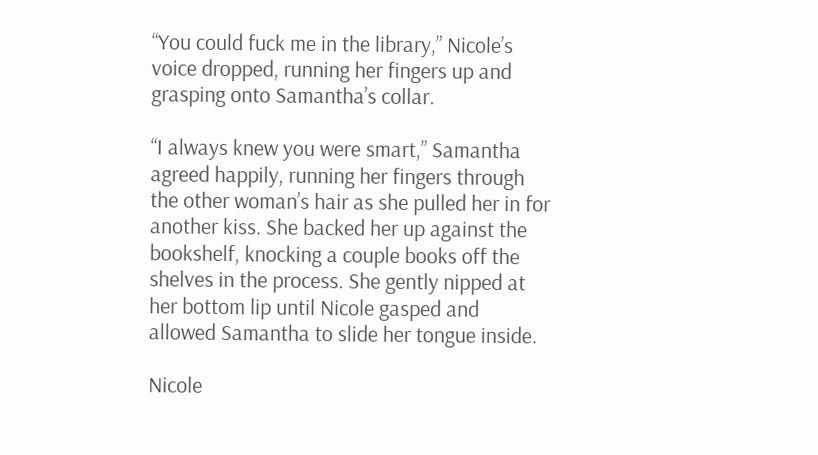“You could fuck me in the library,” Nicole’s voice dropped, running her fingers up and grasping onto Samantha’s collar.

“I always knew you were smart,” Samantha agreed happily, running her fingers through the other woman’s hair as she pulled her in for another kiss. She backed her up against the bookshelf, knocking a couple books off the shelves in the process. She gently nipped at her bottom lip until Nicole gasped and allowed Samantha to slide her tongue inside.

Nicole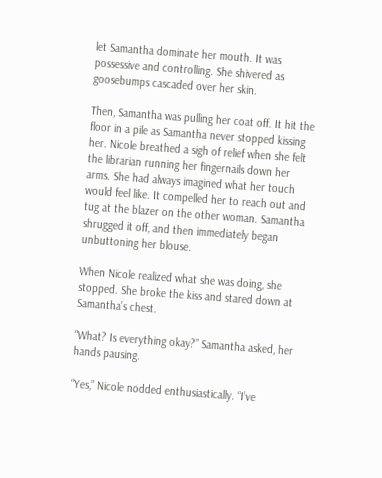let Samantha dominate her mouth. It was possessive and controlling. She shivered as goosebumps cascaded over her skin.

Then, Samantha was pulling her coat off. It hit the floor in a pile as Samantha never stopped kissing her. Nicole breathed a sigh of relief when she felt the librarian running her fingernails down her arms. She had always imagined what her touch would feel like. It compelled her to reach out and tug at the blazer on the other woman. Samantha shrugged it off, and then immediately began unbuttoning her blouse.

When Nicole realized what she was doing, she stopped. She broke the kiss and stared down at Samantha’s chest.

“What? Is everything okay?” Samantha asked, her hands pausing.

“Yes,” Nicole nodded enthusiastically. “I’ve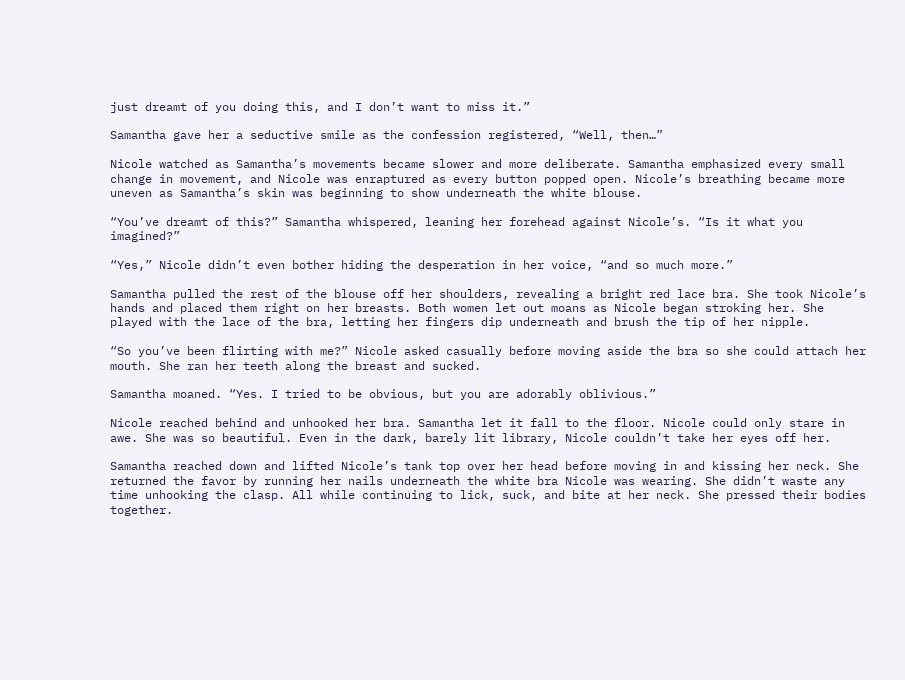just dreamt of you doing this, and I don’t want to miss it.”

Samantha gave her a seductive smile as the confession registered, “Well, then…”

Nicole watched as Samantha’s movements became slower and more deliberate. Samantha emphasized every small change in movement, and Nicole was enraptured as every button popped open. Nicole’s breathing became more uneven as Samantha’s skin was beginning to show underneath the white blouse.

“You’ve dreamt of this?” Samantha whispered, leaning her forehead against Nicole’s. “Is it what you imagined?”

“Yes,” Nicole didn’t even bother hiding the desperation in her voice, “and so much more.”

Samantha pulled the rest of the blouse off her shoulders, revealing a bright red lace bra. She took Nicole’s hands and placed them right on her breasts. Both women let out moans as Nicole began stroking her. She played with the lace of the bra, letting her fingers dip underneath and brush the tip of her nipple.

“So you’ve been flirting with me?” Nicole asked casually before moving aside the bra so she could attach her mouth. She ran her teeth along the breast and sucked.

Samantha moaned. “Yes. I tried to be obvious, but you are adorably oblivious.”

Nicole reached behind and unhooked her bra. Samantha let it fall to the floor. Nicole could only stare in awe. She was so beautiful. Even in the dark, barely lit library, Nicole couldn’t take her eyes off her.

Samantha reached down and lifted Nicole’s tank top over her head before moving in and kissing her neck. She returned the favor by running her nails underneath the white bra Nicole was wearing. She didn’t waste any time unhooking the clasp. All while continuing to lick, suck, and bite at her neck. She pressed their bodies together.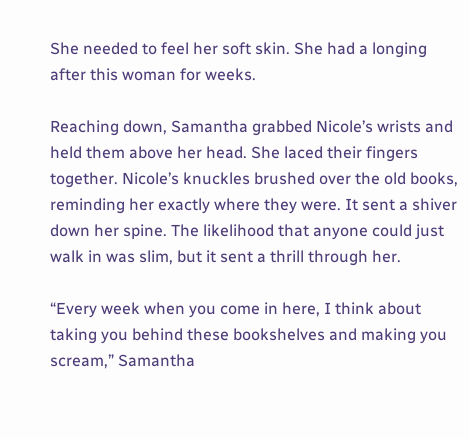She needed to feel her soft skin. She had a longing after this woman for weeks.

Reaching down, Samantha grabbed Nicole’s wrists and held them above her head. She laced their fingers together. Nicole’s knuckles brushed over the old books, reminding her exactly where they were. It sent a shiver down her spine. The likelihood that anyone could just walk in was slim, but it sent a thrill through her.

“Every week when you come in here, I think about taking you behind these bookshelves and making you scream,” Samantha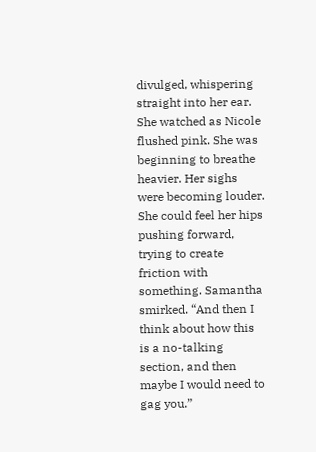divulged, whispering straight into her ear. She watched as Nicole flushed pink. She was beginning to breathe heavier. Her sighs were becoming louder. She could feel her hips pushing forward, trying to create friction with something. Samantha smirked. “And then I think about how this is a no-talking section, and then maybe I would need to gag you.”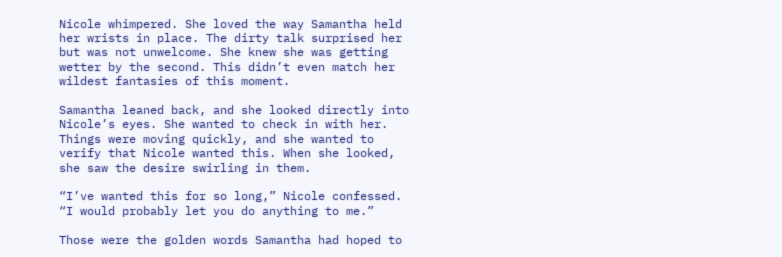Nicole whimpered. She loved the way Samantha held her wrists in place. The dirty talk surprised her but was not unwelcome. She knew she was getting wetter by the second. This didn’t even match her wildest fantasies of this moment.

Samantha leaned back, and she looked directly into Nicole’s eyes. She wanted to check in with her. Things were moving quickly, and she wanted to verify that Nicole wanted this. When she looked, she saw the desire swirling in them.

“I’ve wanted this for so long,” Nicole confessed. “I would probably let you do anything to me.”

Those were the golden words Samantha had hoped to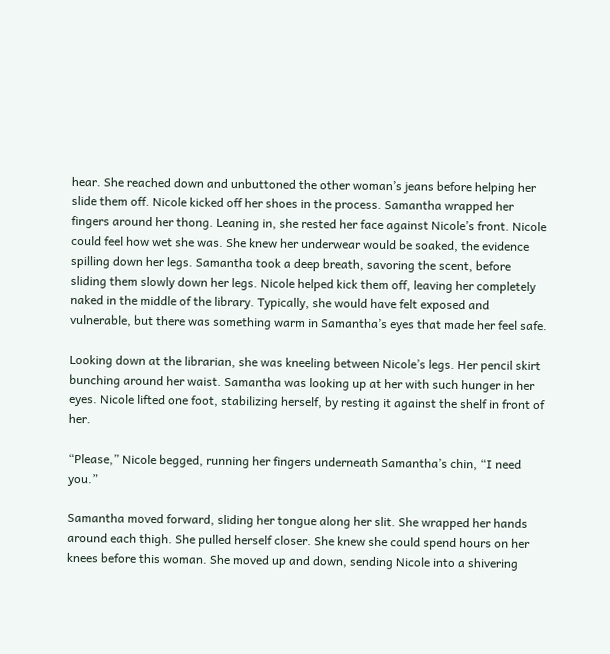hear. She reached down and unbuttoned the other woman’s jeans before helping her slide them off. Nicole kicked off her shoes in the process. Samantha wrapped her fingers around her thong. Leaning in, she rested her face against Nicole’s front. Nicole could feel how wet she was. She knew her underwear would be soaked, the evidence spilling down her legs. Samantha took a deep breath, savoring the scent, before sliding them slowly down her legs. Nicole helped kick them off, leaving her completely naked in the middle of the library. Typically, she would have felt exposed and vulnerable, but there was something warm in Samantha’s eyes that made her feel safe.

Looking down at the librarian, she was kneeling between Nicole’s legs. Her pencil skirt bunching around her waist. Samantha was looking up at her with such hunger in her eyes. Nicole lifted one foot, stabilizing herself, by resting it against the shelf in front of her.

“Please,” Nicole begged, running her fingers underneath Samantha’s chin, “I need you.”

Samantha moved forward, sliding her tongue along her slit. She wrapped her hands around each thigh. She pulled herself closer. She knew she could spend hours on her knees before this woman. She moved up and down, sending Nicole into a shivering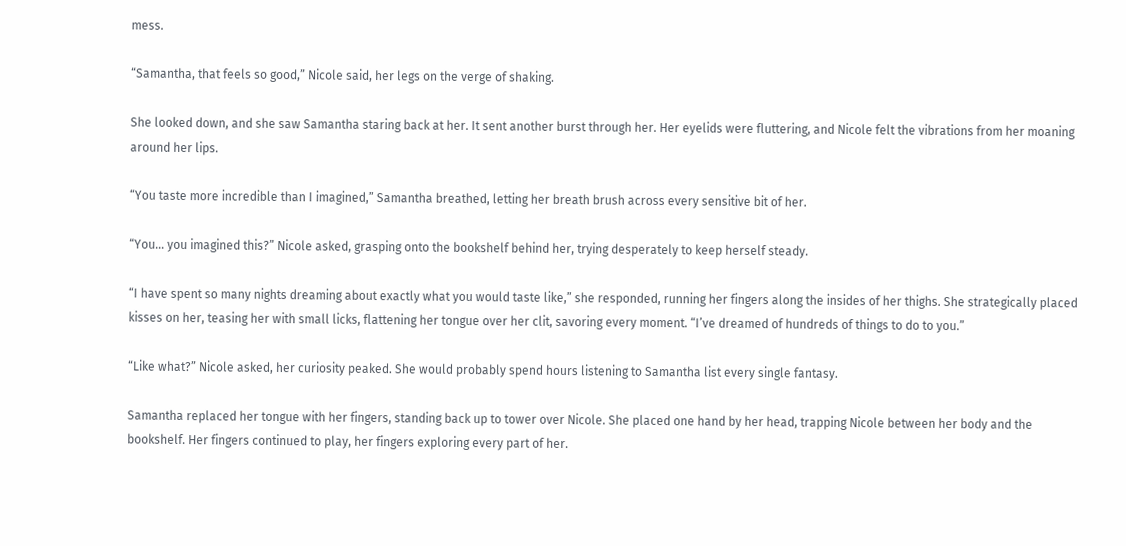mess.

“Samantha, that feels so good,” Nicole said, her legs on the verge of shaking.

She looked down, and she saw Samantha staring back at her. It sent another burst through her. Her eyelids were fluttering, and Nicole felt the vibrations from her moaning around her lips.

“You taste more incredible than I imagined,” Samantha breathed, letting her breath brush across every sensitive bit of her.

“You… you imagined this?” Nicole asked, grasping onto the bookshelf behind her, trying desperately to keep herself steady.

“I have spent so many nights dreaming about exactly what you would taste like,” she responded, running her fingers along the insides of her thighs. She strategically placed kisses on her, teasing her with small licks, flattening her tongue over her clit, savoring every moment. “I’ve dreamed of hundreds of things to do to you.”

“Like what?” Nicole asked, her curiosity peaked. She would probably spend hours listening to Samantha list every single fantasy.

Samantha replaced her tongue with her fingers, standing back up to tower over Nicole. She placed one hand by her head, trapping Nicole between her body and the bookshelf. Her fingers continued to play, her fingers exploring every part of her.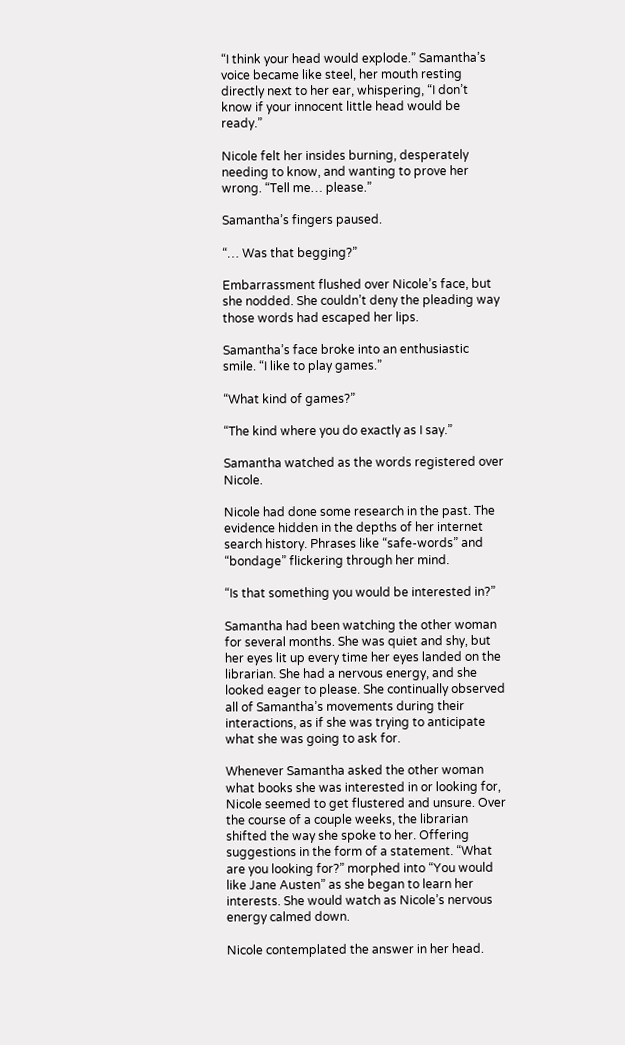“I think your head would explode.” Samantha’s voice became like steel, her mouth resting directly next to her ear, whispering, “I don’t know if your innocent little head would be ready.”

Nicole felt her insides burning, desperately needing to know, and wanting to prove her wrong. “Tell me… please.”

Samantha’s fingers paused.

“… Was that begging?”

Embarrassment flushed over Nicole’s face, but she nodded. She couldn’t deny the pleading way those words had escaped her lips.

Samantha’s face broke into an enthusiastic smile. “I like to play games.”

“What kind of games?”

“The kind where you do exactly as I say.”

Samantha watched as the words registered over Nicole.

Nicole had done some research in the past. The evidence hidden in the depths of her internet search history. Phrases like “safe-words” and “bondage” flickering through her mind.

“Is that something you would be interested in?”

Samantha had been watching the other woman for several months. She was quiet and shy, but her eyes lit up every time her eyes landed on the librarian. She had a nervous energy, and she looked eager to please. She continually observed all of Samantha’s movements during their interactions, as if she was trying to anticipate what she was going to ask for.

Whenever Samantha asked the other woman what books she was interested in or looking for, Nicole seemed to get flustered and unsure. Over the course of a couple weeks, the librarian shifted the way she spoke to her. Offering suggestions in the form of a statement. “What are you looking for?” morphed into “You would like Jane Austen” as she began to learn her interests. She would watch as Nicole’s nervous energy calmed down.

Nicole contemplated the answer in her head.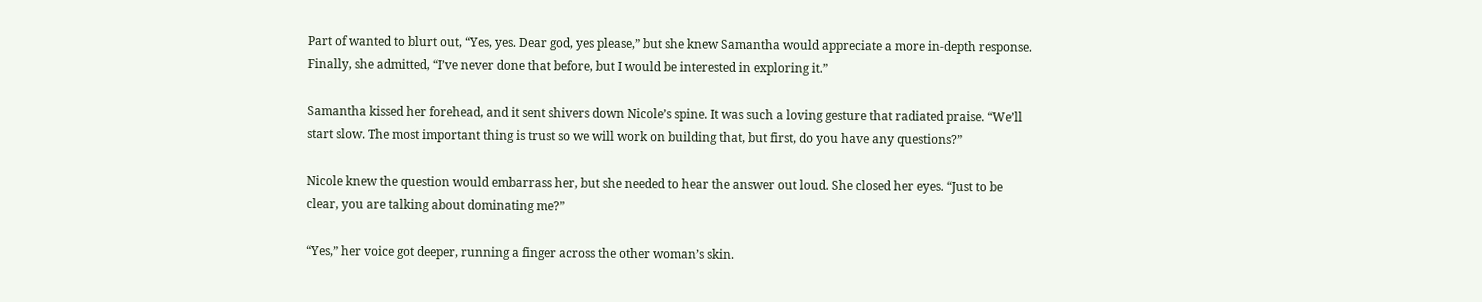Part of wanted to blurt out, “Yes, yes. Dear god, yes please,” but she knew Samantha would appreciate a more in-depth response. Finally, she admitted, “I’ve never done that before, but I would be interested in exploring it.”

Samantha kissed her forehead, and it sent shivers down Nicole’s spine. It was such a loving gesture that radiated praise. “We’ll start slow. The most important thing is trust so we will work on building that, but first, do you have any questions?”

Nicole knew the question would embarrass her, but she needed to hear the answer out loud. She closed her eyes. “Just to be clear, you are talking about dominating me?”

“Yes,” her voice got deeper, running a finger across the other woman’s skin.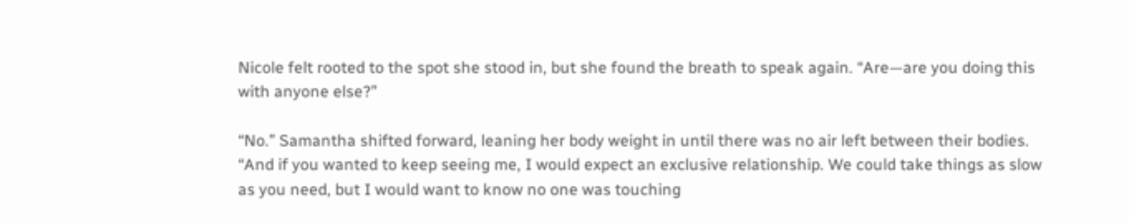Nicole felt rooted to the spot she stood in, but she found the breath to speak again. “Are—are you doing this with anyone else?”

“No.” Samantha shifted forward, leaning her body weight in until there was no air left between their bodies. “And if you wanted to keep seeing me, I would expect an exclusive relationship. We could take things as slow as you need, but I would want to know no one was touching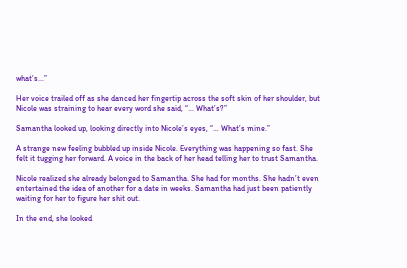what’s...”

Her voice trailed off as she danced her fingertip across the soft skin of her shoulder, but Nicole was straining to hear every word she said, “... What’s?”

Samantha looked up, looking directly into Nicole’s eyes, “… What’s mine.”

A strange new feeling bubbled up inside Nicole. Everything was happening so fast. She felt it tugging her forward. A voice in the back of her head telling her to trust Samantha.

Nicole realized she already belonged to Samantha. She had for months. She hadn’t even entertained the idea of another for a date in weeks. Samantha had just been patiently waiting for her to figure her shit out.

In the end, she looked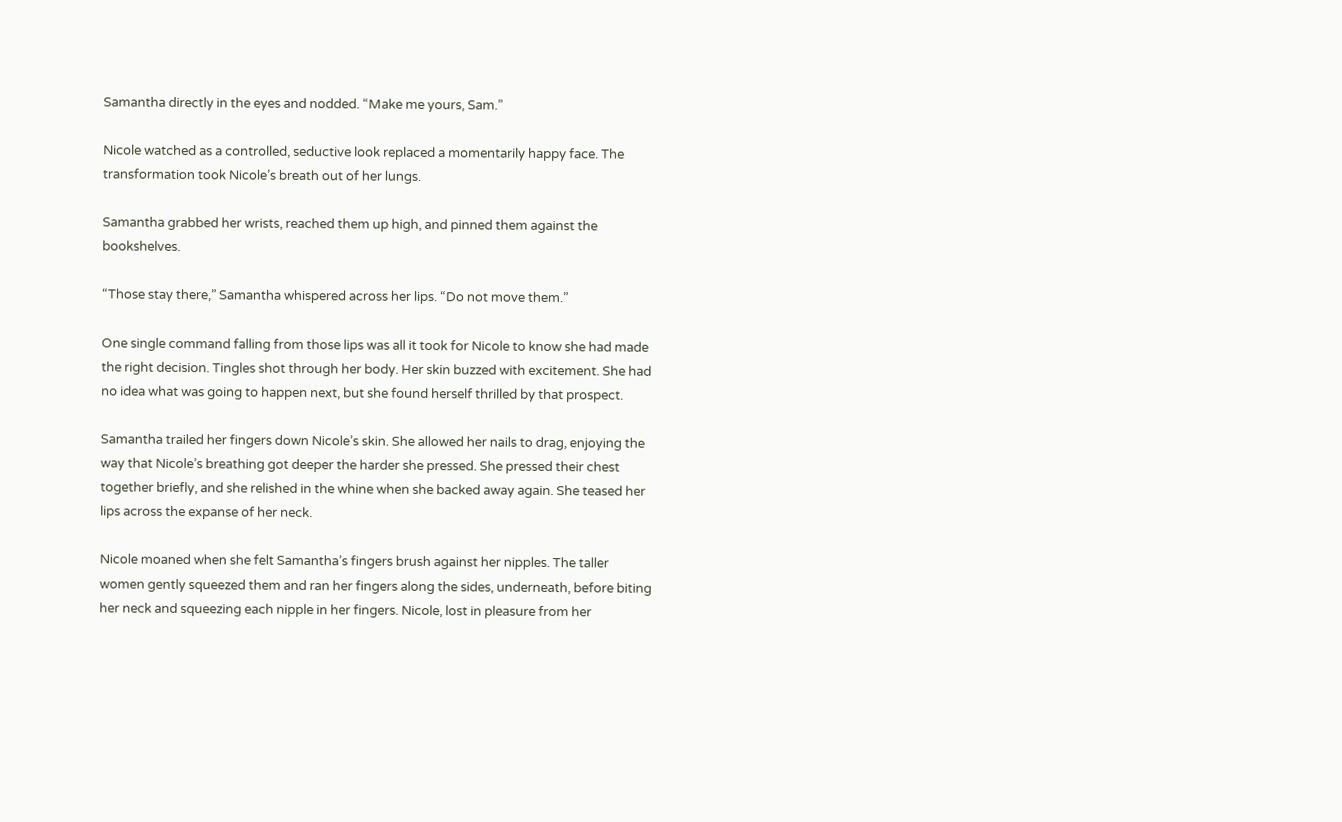Samantha directly in the eyes and nodded. “Make me yours, Sam.”

Nicole watched as a controlled, seductive look replaced a momentarily happy face. The transformation took Nicole’s breath out of her lungs.

Samantha grabbed her wrists, reached them up high, and pinned them against the bookshelves.

“Those stay there,” Samantha whispered across her lips. “Do not move them.”

One single command falling from those lips was all it took for Nicole to know she had made the right decision. Tingles shot through her body. Her skin buzzed with excitement. She had no idea what was going to happen next, but she found herself thrilled by that prospect.

Samantha trailed her fingers down Nicole’s skin. She allowed her nails to drag, enjoying the way that Nicole’s breathing got deeper the harder she pressed. She pressed their chest together briefly, and she relished in the whine when she backed away again. She teased her lips across the expanse of her neck.

Nicole moaned when she felt Samantha’s fingers brush against her nipples. The taller women gently squeezed them and ran her fingers along the sides, underneath, before biting her neck and squeezing each nipple in her fingers. Nicole, lost in pleasure from her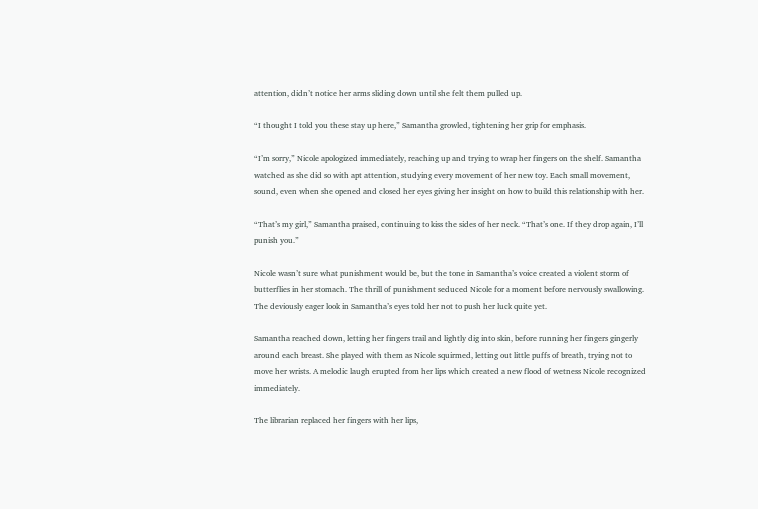attention, didn’t notice her arms sliding down until she felt them pulled up.

“I thought I told you these stay up here,” Samantha growled, tightening her grip for emphasis.

“I’m sorry,” Nicole apologized immediately, reaching up and trying to wrap her fingers on the shelf. Samantha watched as she did so with apt attention, studying every movement of her new toy. Each small movement, sound, even when she opened and closed her eyes giving her insight on how to build this relationship with her.

“That’s my girl,” Samantha praised, continuing to kiss the sides of her neck. “That’s one. If they drop again, I’ll punish you.”

Nicole wasn’t sure what punishment would be, but the tone in Samantha’s voice created a violent storm of butterflies in her stomach. The thrill of punishment seduced Nicole for a moment before nervously swallowing. The deviously eager look in Samantha’s eyes told her not to push her luck quite yet.

Samantha reached down, letting her fingers trail and lightly dig into skin, before running her fingers gingerly around each breast. She played with them as Nicole squirmed, letting out little puffs of breath, trying not to move her wrists. A melodic laugh erupted from her lips which created a new flood of wetness Nicole recognized immediately.

The librarian replaced her fingers with her lips,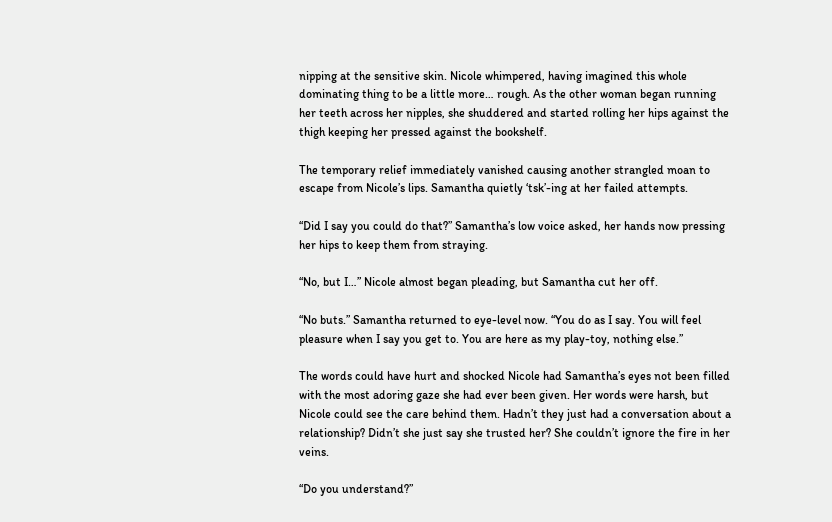nipping at the sensitive skin. Nicole whimpered, having imagined this whole dominating thing to be a little more… rough. As the other woman began running her teeth across her nipples, she shuddered and started rolling her hips against the thigh keeping her pressed against the bookshelf.

The temporary relief immediately vanished causing another strangled moan to escape from Nicole’s lips. Samantha quietly ‘tsk’-ing at her failed attempts.

“Did I say you could do that?” Samantha’s low voice asked, her hands now pressing her hips to keep them from straying.

“No, but I…” Nicole almost began pleading, but Samantha cut her off.

“No buts.” Samantha returned to eye-level now. “You do as I say. You will feel pleasure when I say you get to. You are here as my play-toy, nothing else.”

The words could have hurt and shocked Nicole had Samantha’s eyes not been filled with the most adoring gaze she had ever been given. Her words were harsh, but Nicole could see the care behind them. Hadn’t they just had a conversation about a relationship? Didn’t she just say she trusted her? She couldn’t ignore the fire in her veins.

“Do you understand?”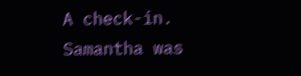A check-in. Samantha was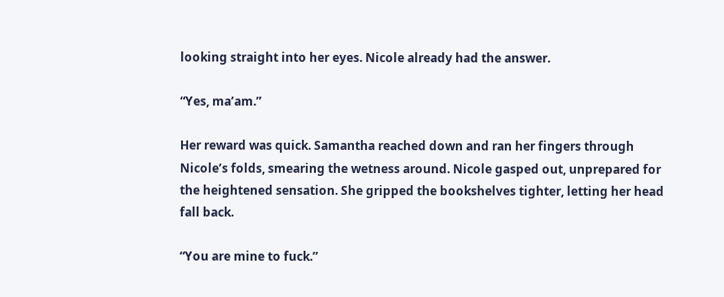looking straight into her eyes. Nicole already had the answer.

“Yes, ma’am.”

Her reward was quick. Samantha reached down and ran her fingers through Nicole’s folds, smearing the wetness around. Nicole gasped out, unprepared for the heightened sensation. She gripped the bookshelves tighter, letting her head fall back.

“You are mine to fuck.”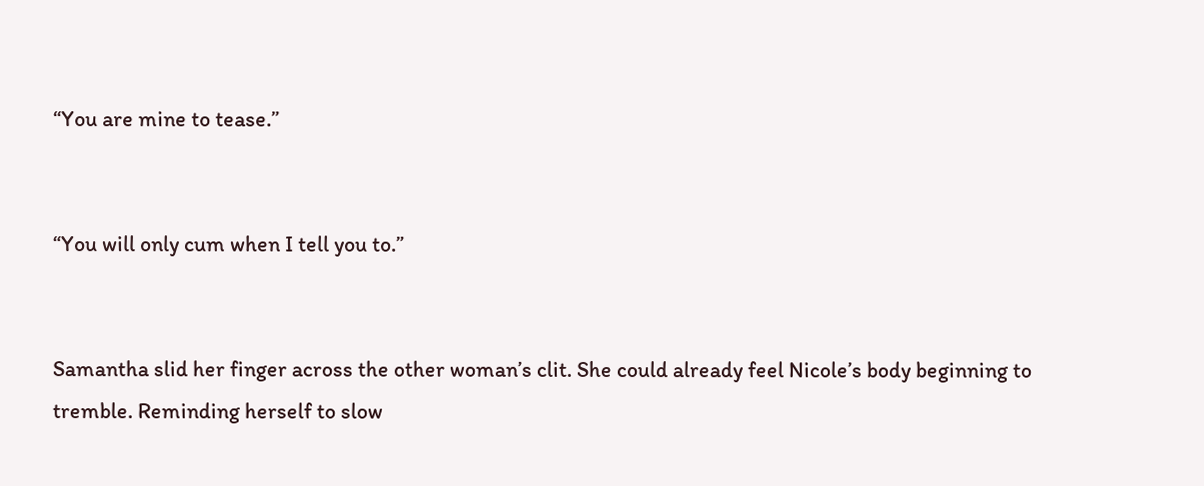“You are mine to tease.”


“You will only cum when I tell you to.”


Samantha slid her finger across the other woman’s clit. She could already feel Nicole’s body beginning to tremble. Reminding herself to slow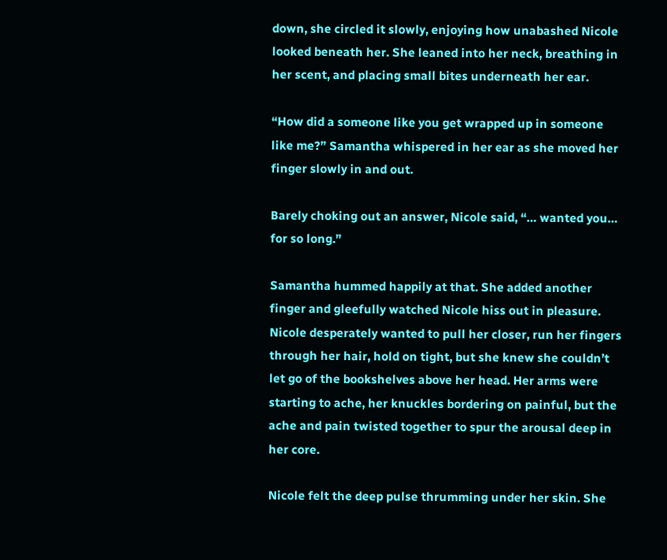down, she circled it slowly, enjoying how unabashed Nicole looked beneath her. She leaned into her neck, breathing in her scent, and placing small bites underneath her ear.

“How did a someone like you get wrapped up in someone like me?” Samantha whispered in her ear as she moved her finger slowly in and out.

Barely choking out an answer, Nicole said, “… wanted you… for so long.”

Samantha hummed happily at that. She added another finger and gleefully watched Nicole hiss out in pleasure. Nicole desperately wanted to pull her closer, run her fingers through her hair, hold on tight, but she knew she couldn’t let go of the bookshelves above her head. Her arms were starting to ache, her knuckles bordering on painful, but the ache and pain twisted together to spur the arousal deep in her core.

Nicole felt the deep pulse thrumming under her skin. She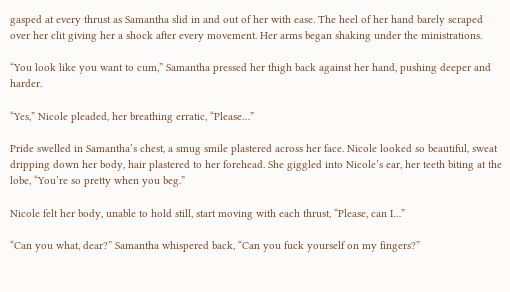gasped at every thrust as Samantha slid in and out of her with ease. The heel of her hand barely scraped over her clit giving her a shock after every movement. Her arms began shaking under the ministrations.

“You look like you want to cum,” Samantha pressed her thigh back against her hand, pushing deeper and harder.

“Yes,” Nicole pleaded, her breathing erratic, “Please…”

Pride swelled in Samantha’s chest, a smug smile plastered across her face. Nicole looked so beautiful, sweat dripping down her body, hair plastered to her forehead. She giggled into Nicole’s ear, her teeth biting at the lobe, “You’re so pretty when you beg.”

Nicole felt her body, unable to hold still, start moving with each thrust, “Please, can I…”

“Can you what, dear?” Samantha whispered back, “Can you fuck yourself on my fingers?”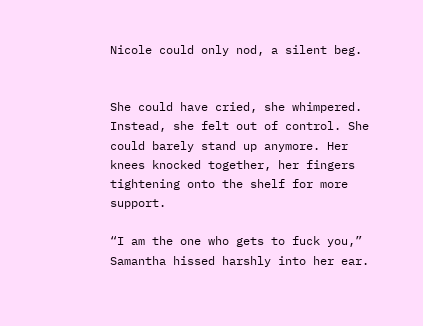Nicole could only nod, a silent beg.


She could have cried, she whimpered. Instead, she felt out of control. She could barely stand up anymore. Her knees knocked together, her fingers tightening onto the shelf for more support.

“I am the one who gets to fuck you,” Samantha hissed harshly into her ear.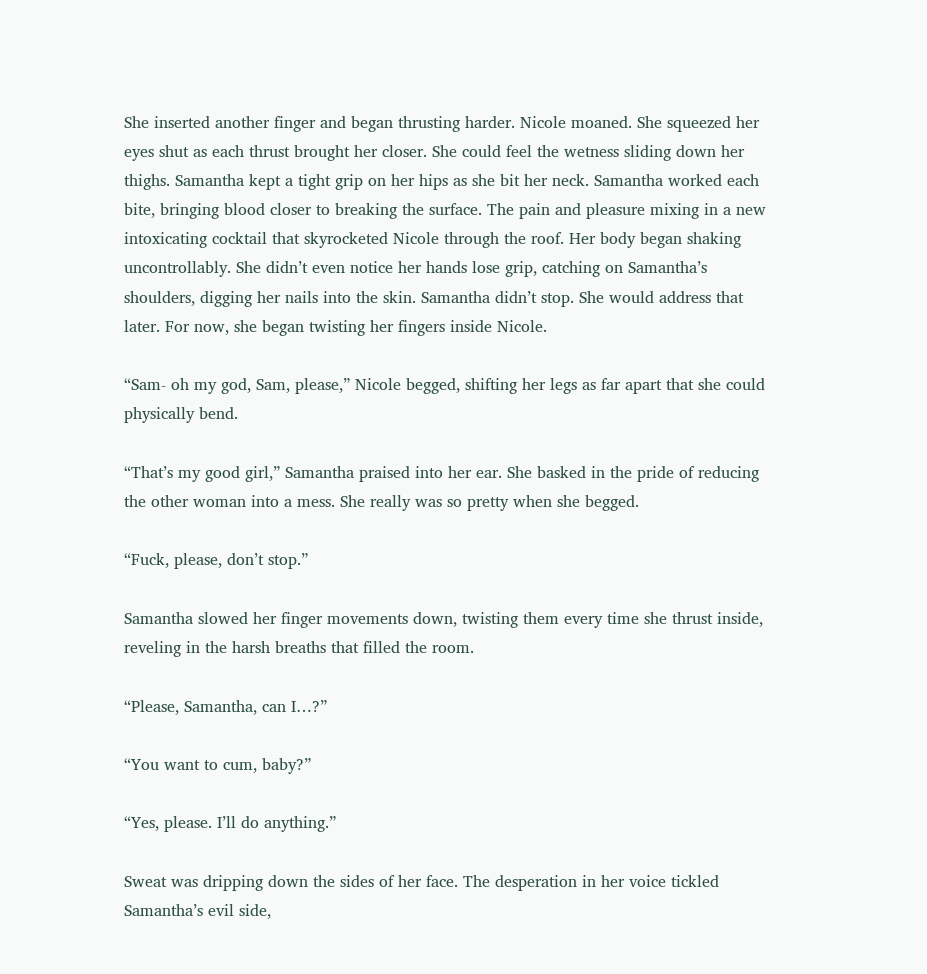She inserted another finger and began thrusting harder. Nicole moaned. She squeezed her eyes shut as each thrust brought her closer. She could feel the wetness sliding down her thighs. Samantha kept a tight grip on her hips as she bit her neck. Samantha worked each bite, bringing blood closer to breaking the surface. The pain and pleasure mixing in a new intoxicating cocktail that skyrocketed Nicole through the roof. Her body began shaking uncontrollably. She didn’t even notice her hands lose grip, catching on Samantha’s shoulders, digging her nails into the skin. Samantha didn’t stop. She would address that later. For now, she began twisting her fingers inside Nicole.

“Sam- oh my god, Sam, please,” Nicole begged, shifting her legs as far apart that she could physically bend.

“That’s my good girl,” Samantha praised into her ear. She basked in the pride of reducing the other woman into a mess. She really was so pretty when she begged.

“Fuck, please, don’t stop.”

Samantha slowed her finger movements down, twisting them every time she thrust inside, reveling in the harsh breaths that filled the room.

“Please, Samantha, can I…?”

“You want to cum, baby?”

“Yes, please. I’ll do anything.”

Sweat was dripping down the sides of her face. The desperation in her voice tickled Samantha’s evil side,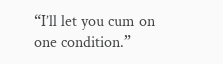“I’ll let you cum on one condition.”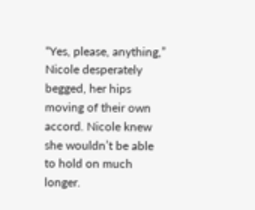“Yes, please, anything,” Nicole desperately begged, her hips moving of their own accord. Nicole knew she wouldn’t be able to hold on much longer.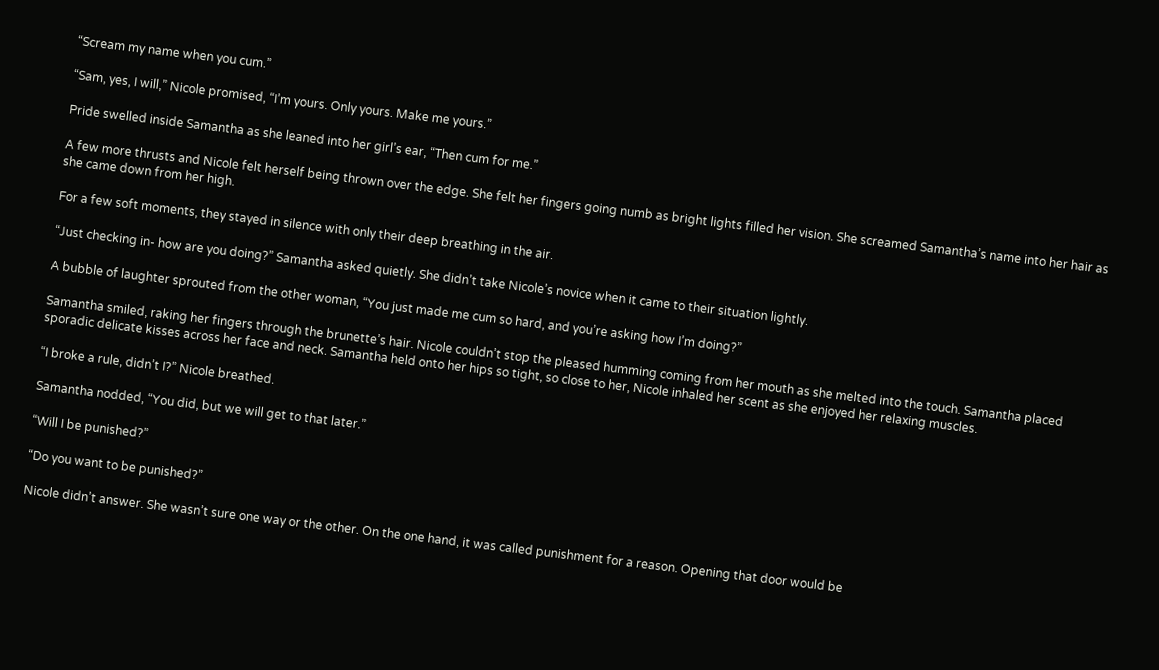“Scream my name when you cum.”

“Sam, yes, I will,” Nicole promised, “I’m yours. Only yours. Make me yours.”

Pride swelled inside Samantha as she leaned into her girl’s ear, “Then cum for me.”

A few more thrusts and Nicole felt herself being thrown over the edge. She felt her fingers going numb as bright lights filled her vision. She screamed Samantha’s name into her hair as she came down from her high.

For a few soft moments, they stayed in silence with only their deep breathing in the air.

“Just checking in- how are you doing?” Samantha asked quietly. She didn’t take Nicole’s novice when it came to their situation lightly.

A bubble of laughter sprouted from the other woman, “You just made me cum so hard, and you’re asking how I’m doing?”

Samantha smiled, raking her fingers through the brunette’s hair. Nicole couldn’t stop the pleased humming coming from her mouth as she melted into the touch. Samantha placed sporadic delicate kisses across her face and neck. Samantha held onto her hips so tight, so close to her, Nicole inhaled her scent as she enjoyed her relaxing muscles.

“I broke a rule, didn’t I?” Nicole breathed.

Samantha nodded, “You did, but we will get to that later.”

“Will I be punished?”

“Do you want to be punished?”

Nicole didn’t answer. She wasn’t sure one way or the other. On the one hand, it was called punishment for a reason. Opening that door would be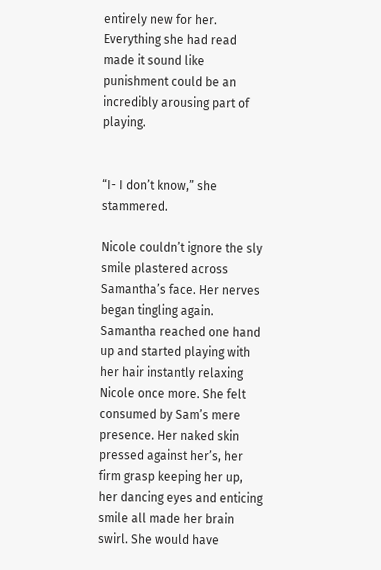entirely new for her. Everything she had read made it sound like punishment could be an incredibly arousing part of playing.


“I- I don’t know,” she stammered.

Nicole couldn’t ignore the sly smile plastered across Samantha’s face. Her nerves began tingling again. Samantha reached one hand up and started playing with her hair instantly relaxing Nicole once more. She felt consumed by Sam’s mere presence. Her naked skin pressed against her’s, her firm grasp keeping her up, her dancing eyes and enticing smile all made her brain swirl. She would have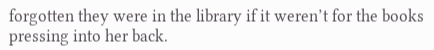forgotten they were in the library if it weren’t for the books pressing into her back.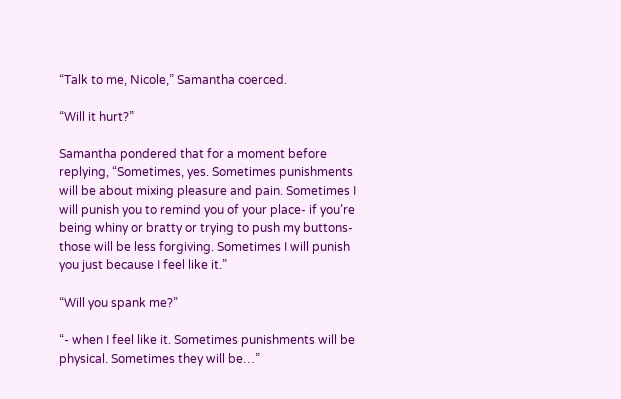“Talk to me, Nicole,” Samantha coerced.

“Will it hurt?”

Samantha pondered that for a moment before replying, “Sometimes, yes. Sometimes punishments will be about mixing pleasure and pain. Sometimes I will punish you to remind you of your place- if you’re being whiny or bratty or trying to push my buttons- those will be less forgiving. Sometimes I will punish you just because I feel like it.”

“Will you spank me?”

“- when I feel like it. Sometimes punishments will be physical. Sometimes they will be…”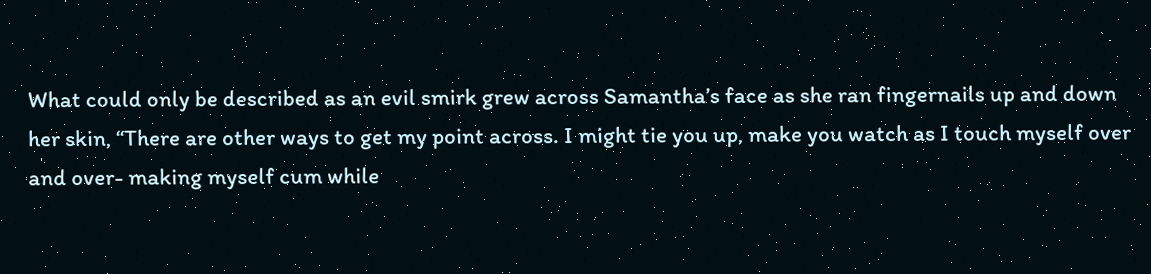What could only be described as an evil smirk grew across Samantha’s face as she ran fingernails up and down her skin, “There are other ways to get my point across. I might tie you up, make you watch as I touch myself over and over- making myself cum while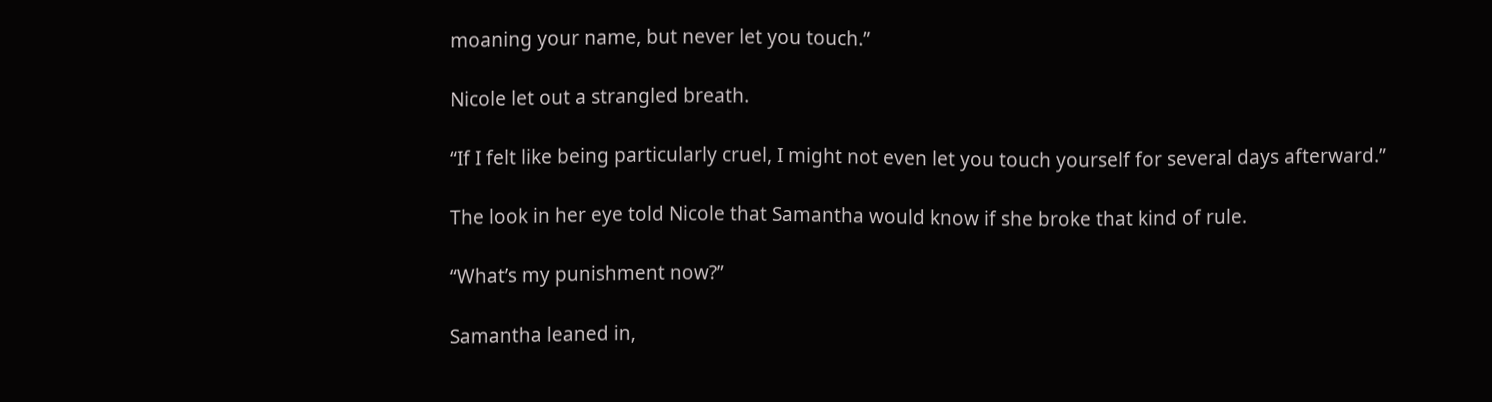moaning your name, but never let you touch.”

Nicole let out a strangled breath.

“If I felt like being particularly cruel, I might not even let you touch yourself for several days afterward.”

The look in her eye told Nicole that Samantha would know if she broke that kind of rule.

“What’s my punishment now?”

Samantha leaned in,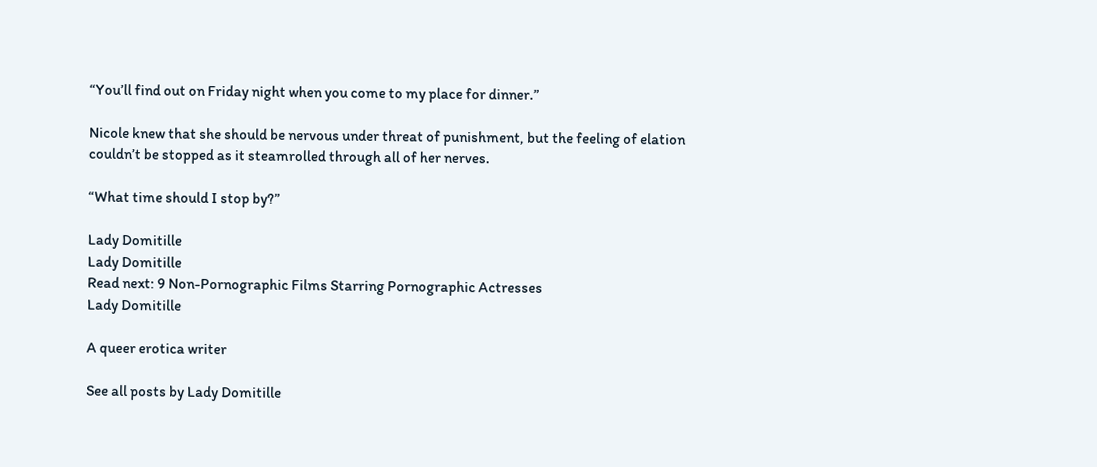“You’ll find out on Friday night when you come to my place for dinner.”

Nicole knew that she should be nervous under threat of punishment, but the feeling of elation couldn’t be stopped as it steamrolled through all of her nerves.

“What time should I stop by?”

Lady Domitille
Lady Domitille
Read next: 9 Non-Pornographic Films Starring Pornographic Actresses
Lady Domitille

A queer erotica writer

See all posts by Lady Domitille